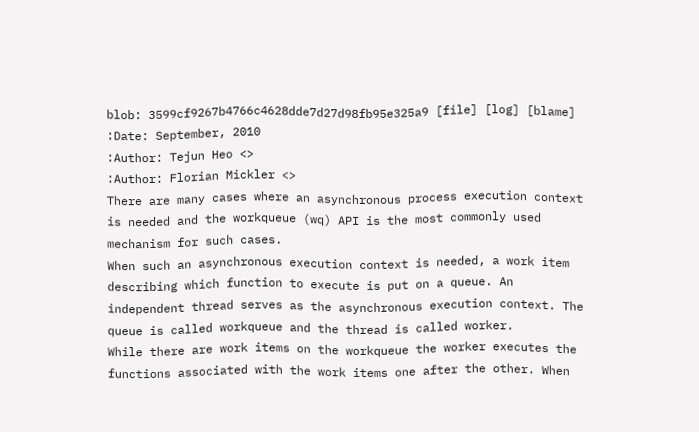blob: 3599cf9267b4766c4628dde7d27d98fb95e325a9 [file] [log] [blame]
:Date: September, 2010
:Author: Tejun Heo <>
:Author: Florian Mickler <>
There are many cases where an asynchronous process execution context
is needed and the workqueue (wq) API is the most commonly used
mechanism for such cases.
When such an asynchronous execution context is needed, a work item
describing which function to execute is put on a queue. An
independent thread serves as the asynchronous execution context. The
queue is called workqueue and the thread is called worker.
While there are work items on the workqueue the worker executes the
functions associated with the work items one after the other. When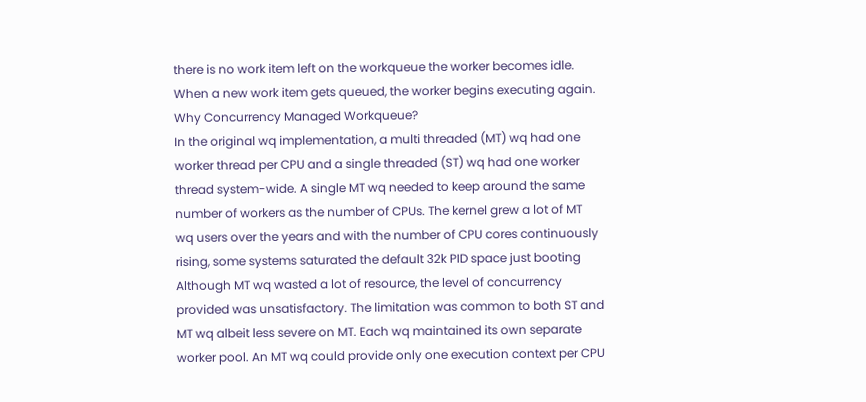there is no work item left on the workqueue the worker becomes idle.
When a new work item gets queued, the worker begins executing again.
Why Concurrency Managed Workqueue?
In the original wq implementation, a multi threaded (MT) wq had one
worker thread per CPU and a single threaded (ST) wq had one worker
thread system-wide. A single MT wq needed to keep around the same
number of workers as the number of CPUs. The kernel grew a lot of MT
wq users over the years and with the number of CPU cores continuously
rising, some systems saturated the default 32k PID space just booting
Although MT wq wasted a lot of resource, the level of concurrency
provided was unsatisfactory. The limitation was common to both ST and
MT wq albeit less severe on MT. Each wq maintained its own separate
worker pool. An MT wq could provide only one execution context per CPU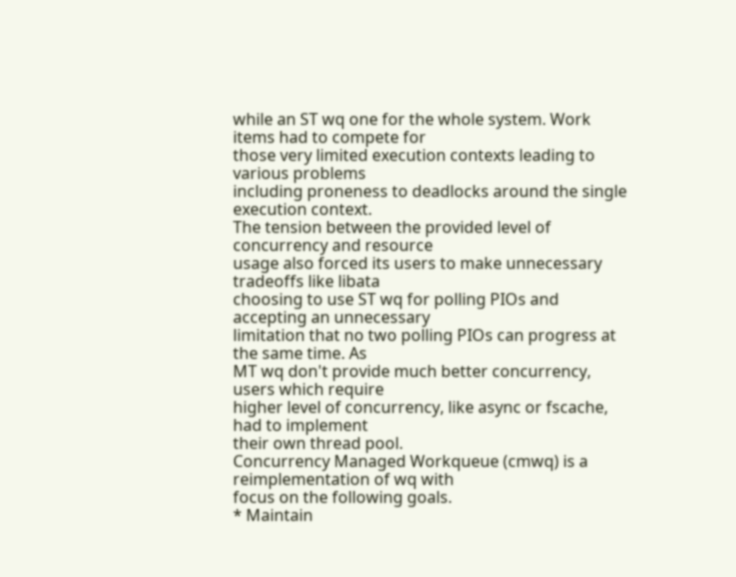while an ST wq one for the whole system. Work items had to compete for
those very limited execution contexts leading to various problems
including proneness to deadlocks around the single execution context.
The tension between the provided level of concurrency and resource
usage also forced its users to make unnecessary tradeoffs like libata
choosing to use ST wq for polling PIOs and accepting an unnecessary
limitation that no two polling PIOs can progress at the same time. As
MT wq don't provide much better concurrency, users which require
higher level of concurrency, like async or fscache, had to implement
their own thread pool.
Concurrency Managed Workqueue (cmwq) is a reimplementation of wq with
focus on the following goals.
* Maintain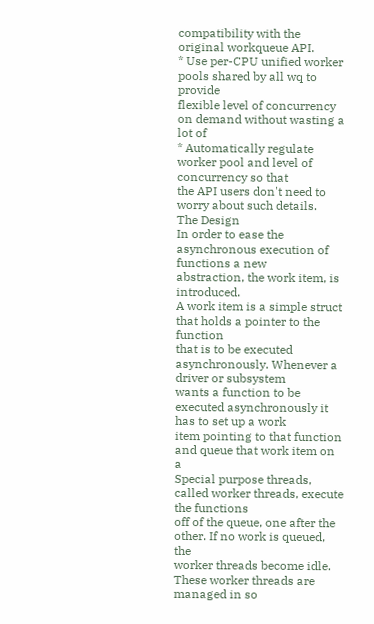compatibility with the original workqueue API.
* Use per-CPU unified worker pools shared by all wq to provide
flexible level of concurrency on demand without wasting a lot of
* Automatically regulate worker pool and level of concurrency so that
the API users don't need to worry about such details.
The Design
In order to ease the asynchronous execution of functions a new
abstraction, the work item, is introduced.
A work item is a simple struct that holds a pointer to the function
that is to be executed asynchronously. Whenever a driver or subsystem
wants a function to be executed asynchronously it has to set up a work
item pointing to that function and queue that work item on a
Special purpose threads, called worker threads, execute the functions
off of the queue, one after the other. If no work is queued, the
worker threads become idle. These worker threads are managed in so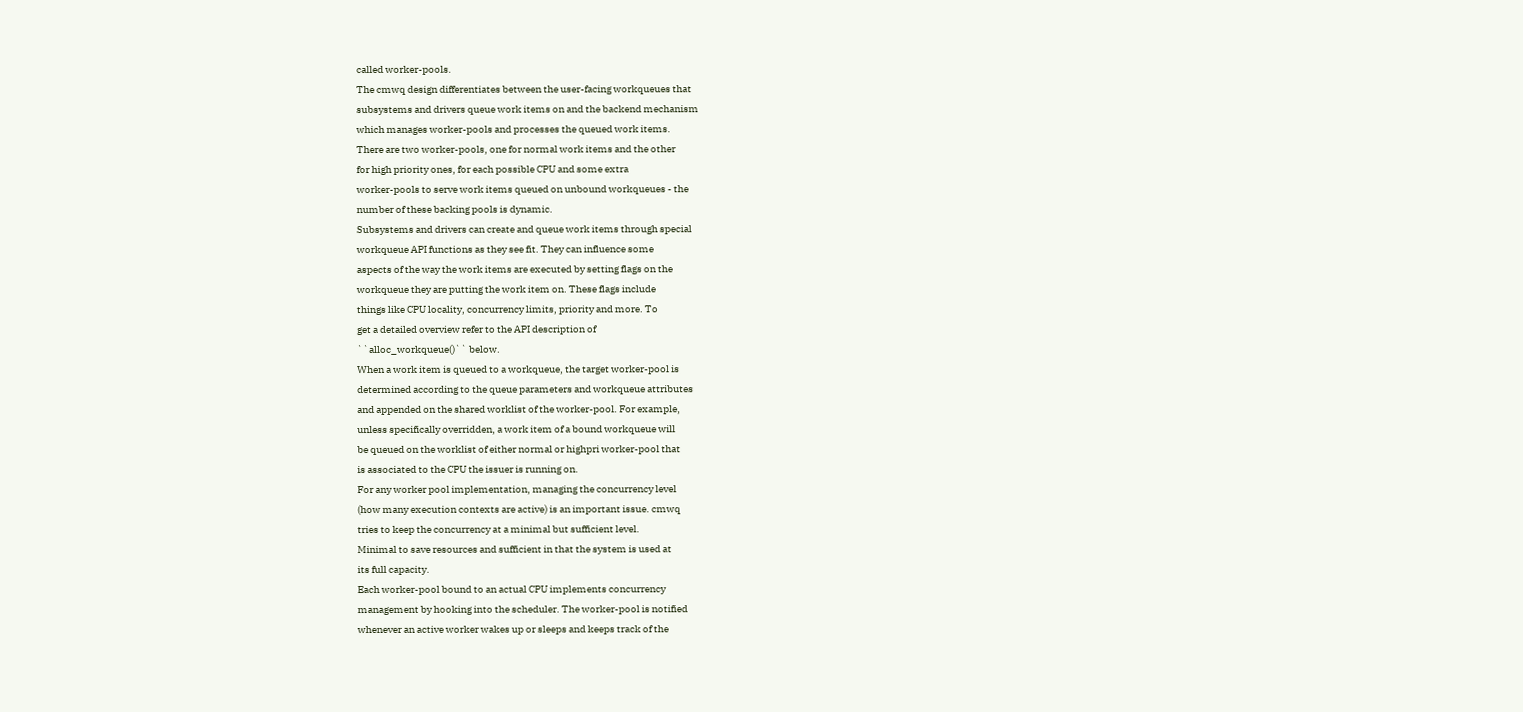called worker-pools.
The cmwq design differentiates between the user-facing workqueues that
subsystems and drivers queue work items on and the backend mechanism
which manages worker-pools and processes the queued work items.
There are two worker-pools, one for normal work items and the other
for high priority ones, for each possible CPU and some extra
worker-pools to serve work items queued on unbound workqueues - the
number of these backing pools is dynamic.
Subsystems and drivers can create and queue work items through special
workqueue API functions as they see fit. They can influence some
aspects of the way the work items are executed by setting flags on the
workqueue they are putting the work item on. These flags include
things like CPU locality, concurrency limits, priority and more. To
get a detailed overview refer to the API description of
``alloc_workqueue()`` below.
When a work item is queued to a workqueue, the target worker-pool is
determined according to the queue parameters and workqueue attributes
and appended on the shared worklist of the worker-pool. For example,
unless specifically overridden, a work item of a bound workqueue will
be queued on the worklist of either normal or highpri worker-pool that
is associated to the CPU the issuer is running on.
For any worker pool implementation, managing the concurrency level
(how many execution contexts are active) is an important issue. cmwq
tries to keep the concurrency at a minimal but sufficient level.
Minimal to save resources and sufficient in that the system is used at
its full capacity.
Each worker-pool bound to an actual CPU implements concurrency
management by hooking into the scheduler. The worker-pool is notified
whenever an active worker wakes up or sleeps and keeps track of the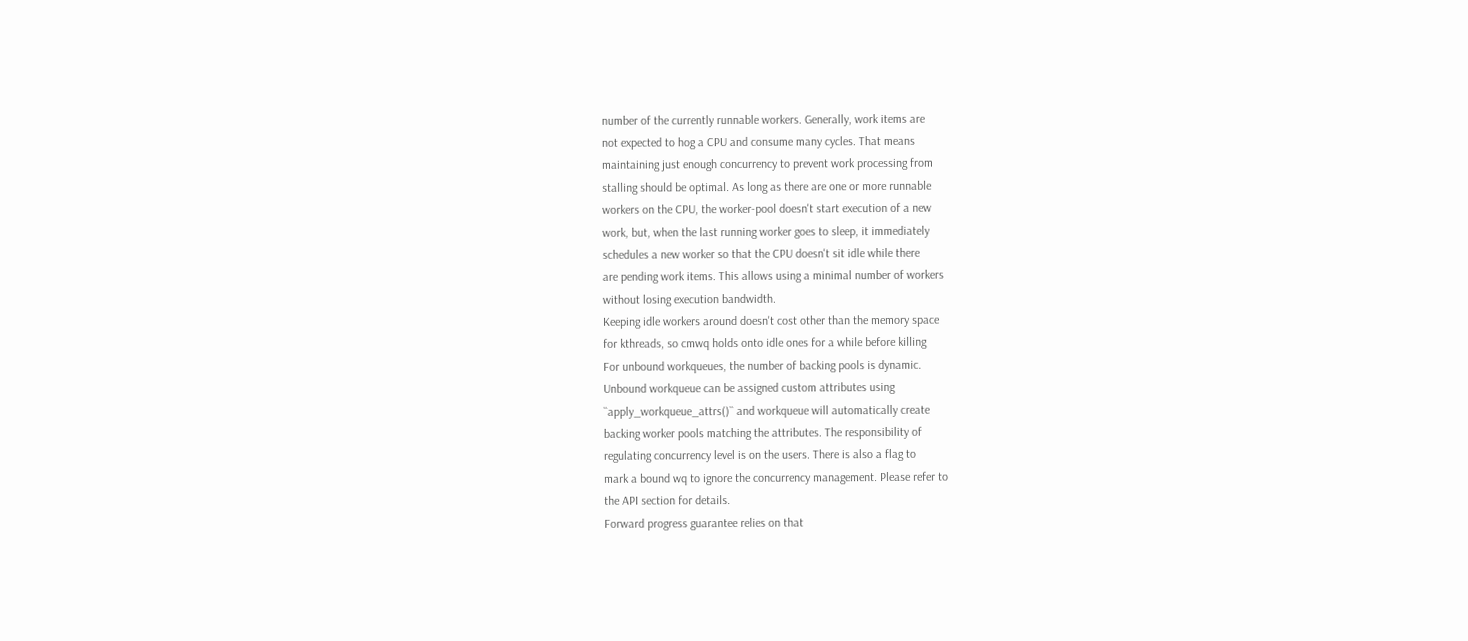number of the currently runnable workers. Generally, work items are
not expected to hog a CPU and consume many cycles. That means
maintaining just enough concurrency to prevent work processing from
stalling should be optimal. As long as there are one or more runnable
workers on the CPU, the worker-pool doesn't start execution of a new
work, but, when the last running worker goes to sleep, it immediately
schedules a new worker so that the CPU doesn't sit idle while there
are pending work items. This allows using a minimal number of workers
without losing execution bandwidth.
Keeping idle workers around doesn't cost other than the memory space
for kthreads, so cmwq holds onto idle ones for a while before killing
For unbound workqueues, the number of backing pools is dynamic.
Unbound workqueue can be assigned custom attributes using
``apply_workqueue_attrs()`` and workqueue will automatically create
backing worker pools matching the attributes. The responsibility of
regulating concurrency level is on the users. There is also a flag to
mark a bound wq to ignore the concurrency management. Please refer to
the API section for details.
Forward progress guarantee relies on that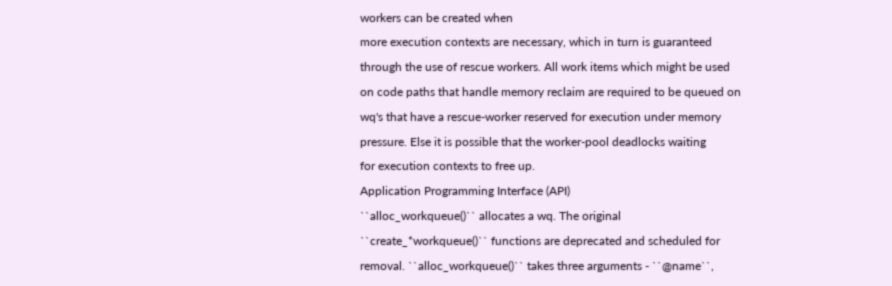workers can be created when
more execution contexts are necessary, which in turn is guaranteed
through the use of rescue workers. All work items which might be used
on code paths that handle memory reclaim are required to be queued on
wq's that have a rescue-worker reserved for execution under memory
pressure. Else it is possible that the worker-pool deadlocks waiting
for execution contexts to free up.
Application Programming Interface (API)
``alloc_workqueue()`` allocates a wq. The original
``create_*workqueue()`` functions are deprecated and scheduled for
removal. ``alloc_workqueue()`` takes three arguments - ``@name``,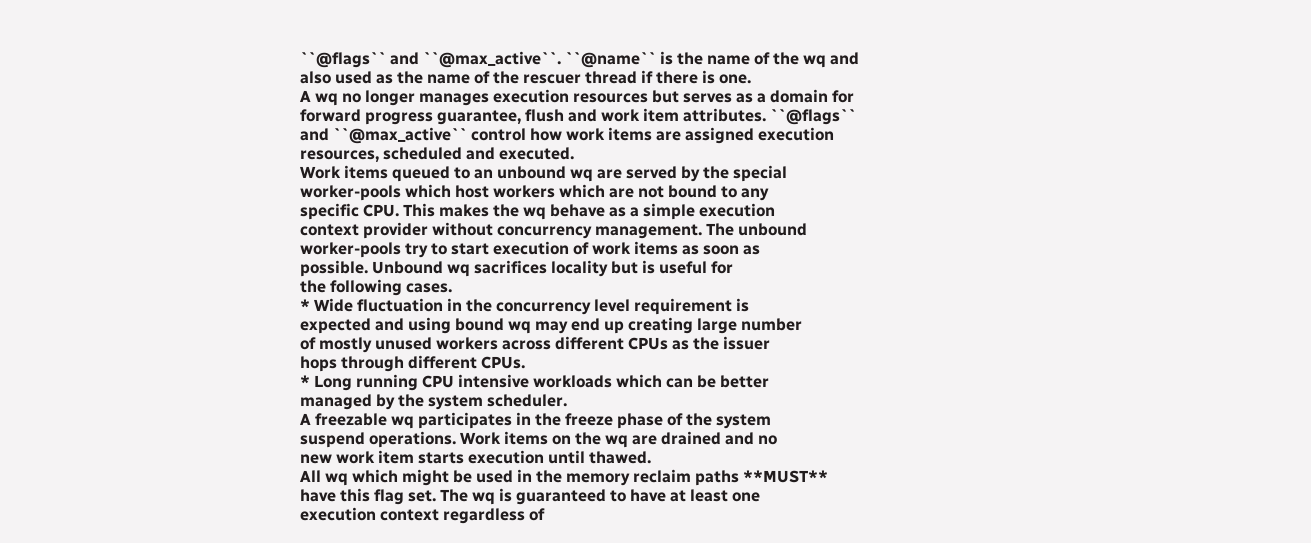``@flags`` and ``@max_active``. ``@name`` is the name of the wq and
also used as the name of the rescuer thread if there is one.
A wq no longer manages execution resources but serves as a domain for
forward progress guarantee, flush and work item attributes. ``@flags``
and ``@max_active`` control how work items are assigned execution
resources, scheduled and executed.
Work items queued to an unbound wq are served by the special
worker-pools which host workers which are not bound to any
specific CPU. This makes the wq behave as a simple execution
context provider without concurrency management. The unbound
worker-pools try to start execution of work items as soon as
possible. Unbound wq sacrifices locality but is useful for
the following cases.
* Wide fluctuation in the concurrency level requirement is
expected and using bound wq may end up creating large number
of mostly unused workers across different CPUs as the issuer
hops through different CPUs.
* Long running CPU intensive workloads which can be better
managed by the system scheduler.
A freezable wq participates in the freeze phase of the system
suspend operations. Work items on the wq are drained and no
new work item starts execution until thawed.
All wq which might be used in the memory reclaim paths **MUST**
have this flag set. The wq is guaranteed to have at least one
execution context regardless of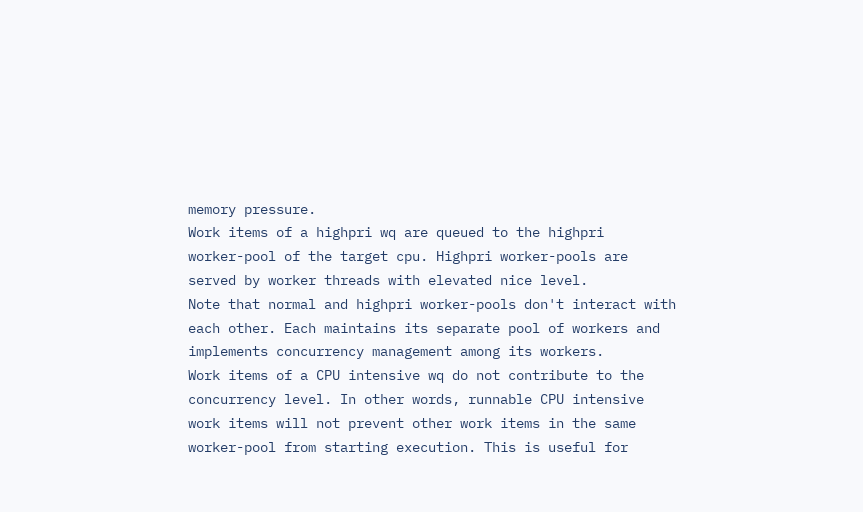memory pressure.
Work items of a highpri wq are queued to the highpri
worker-pool of the target cpu. Highpri worker-pools are
served by worker threads with elevated nice level.
Note that normal and highpri worker-pools don't interact with
each other. Each maintains its separate pool of workers and
implements concurrency management among its workers.
Work items of a CPU intensive wq do not contribute to the
concurrency level. In other words, runnable CPU intensive
work items will not prevent other work items in the same
worker-pool from starting execution. This is useful for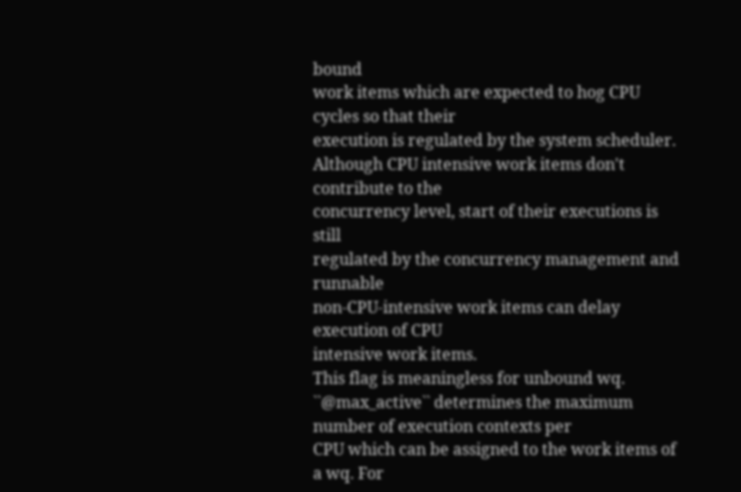bound
work items which are expected to hog CPU cycles so that their
execution is regulated by the system scheduler.
Although CPU intensive work items don't contribute to the
concurrency level, start of their executions is still
regulated by the concurrency management and runnable
non-CPU-intensive work items can delay execution of CPU
intensive work items.
This flag is meaningless for unbound wq.
``@max_active`` determines the maximum number of execution contexts per
CPU which can be assigned to the work items of a wq. For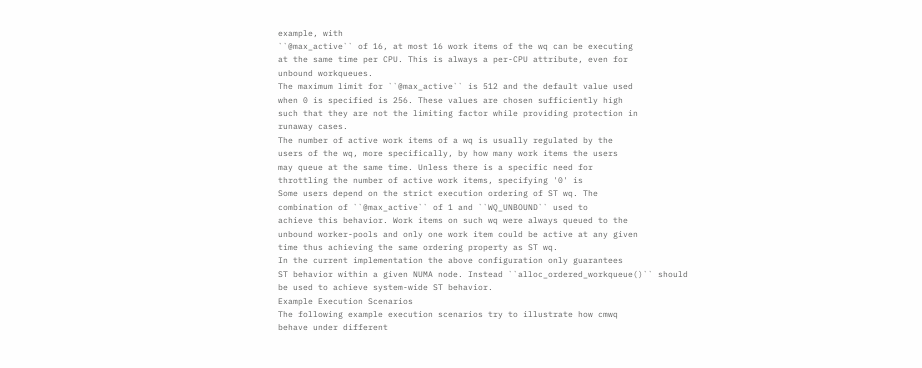example, with
``@max_active`` of 16, at most 16 work items of the wq can be executing
at the same time per CPU. This is always a per-CPU attribute, even for
unbound workqueues.
The maximum limit for ``@max_active`` is 512 and the default value used
when 0 is specified is 256. These values are chosen sufficiently high
such that they are not the limiting factor while providing protection in
runaway cases.
The number of active work items of a wq is usually regulated by the
users of the wq, more specifically, by how many work items the users
may queue at the same time. Unless there is a specific need for
throttling the number of active work items, specifying '0' is
Some users depend on the strict execution ordering of ST wq. The
combination of ``@max_active`` of 1 and ``WQ_UNBOUND`` used to
achieve this behavior. Work items on such wq were always queued to the
unbound worker-pools and only one work item could be active at any given
time thus achieving the same ordering property as ST wq.
In the current implementation the above configuration only guarantees
ST behavior within a given NUMA node. Instead ``alloc_ordered_workqueue()`` should
be used to achieve system-wide ST behavior.
Example Execution Scenarios
The following example execution scenarios try to illustrate how cmwq
behave under different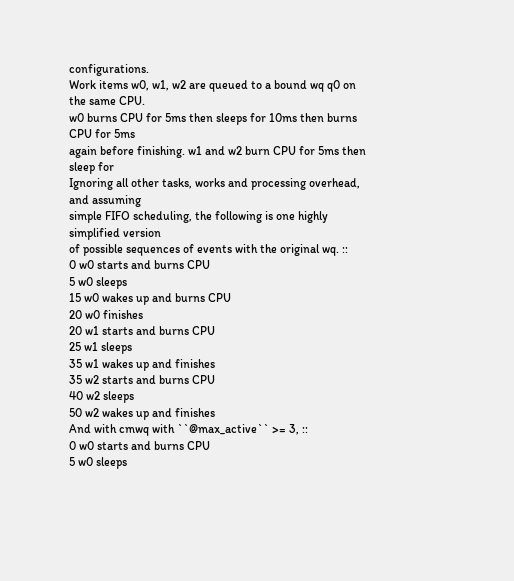configurations.
Work items w0, w1, w2 are queued to a bound wq q0 on the same CPU.
w0 burns CPU for 5ms then sleeps for 10ms then burns CPU for 5ms
again before finishing. w1 and w2 burn CPU for 5ms then sleep for
Ignoring all other tasks, works and processing overhead, and assuming
simple FIFO scheduling, the following is one highly simplified version
of possible sequences of events with the original wq. ::
0 w0 starts and burns CPU
5 w0 sleeps
15 w0 wakes up and burns CPU
20 w0 finishes
20 w1 starts and burns CPU
25 w1 sleeps
35 w1 wakes up and finishes
35 w2 starts and burns CPU
40 w2 sleeps
50 w2 wakes up and finishes
And with cmwq with ``@max_active`` >= 3, ::
0 w0 starts and burns CPU
5 w0 sleeps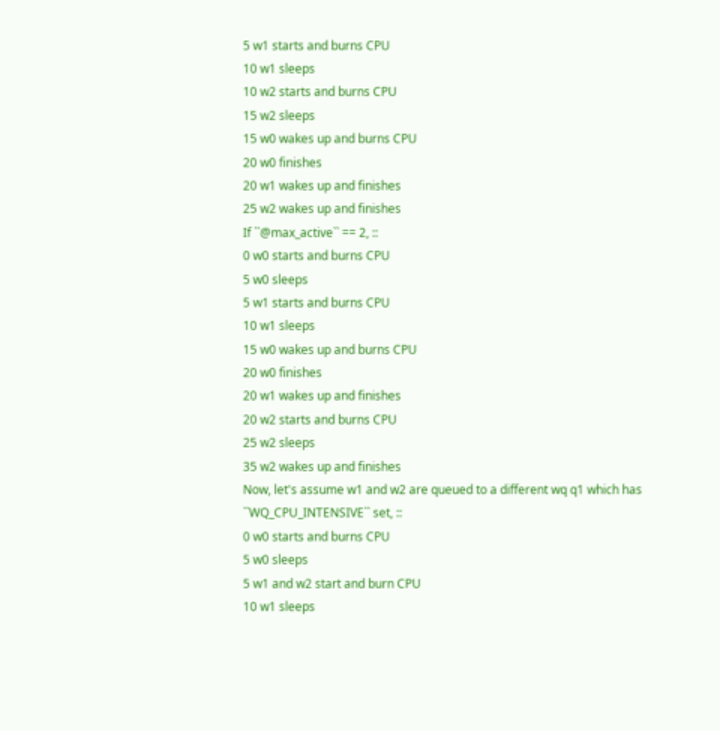5 w1 starts and burns CPU
10 w1 sleeps
10 w2 starts and burns CPU
15 w2 sleeps
15 w0 wakes up and burns CPU
20 w0 finishes
20 w1 wakes up and finishes
25 w2 wakes up and finishes
If ``@max_active`` == 2, ::
0 w0 starts and burns CPU
5 w0 sleeps
5 w1 starts and burns CPU
10 w1 sleeps
15 w0 wakes up and burns CPU
20 w0 finishes
20 w1 wakes up and finishes
20 w2 starts and burns CPU
25 w2 sleeps
35 w2 wakes up and finishes
Now, let's assume w1 and w2 are queued to a different wq q1 which has
``WQ_CPU_INTENSIVE`` set, ::
0 w0 starts and burns CPU
5 w0 sleeps
5 w1 and w2 start and burn CPU
10 w1 sleeps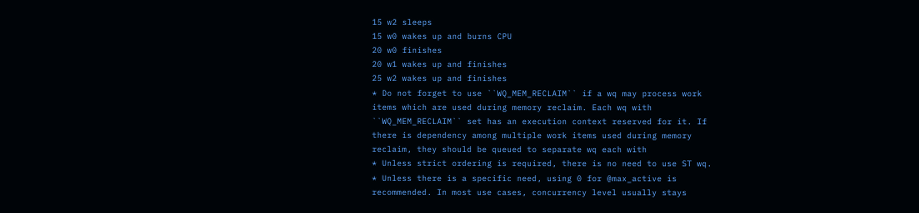15 w2 sleeps
15 w0 wakes up and burns CPU
20 w0 finishes
20 w1 wakes up and finishes
25 w2 wakes up and finishes
* Do not forget to use ``WQ_MEM_RECLAIM`` if a wq may process work
items which are used during memory reclaim. Each wq with
``WQ_MEM_RECLAIM`` set has an execution context reserved for it. If
there is dependency among multiple work items used during memory
reclaim, they should be queued to separate wq each with
* Unless strict ordering is required, there is no need to use ST wq.
* Unless there is a specific need, using 0 for @max_active is
recommended. In most use cases, concurrency level usually stays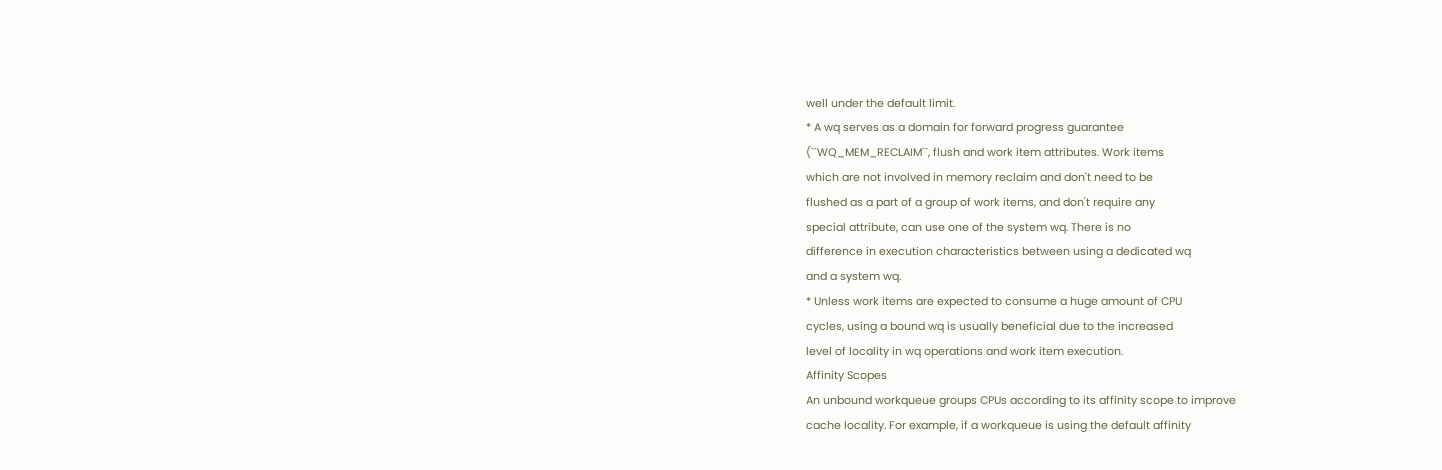well under the default limit.
* A wq serves as a domain for forward progress guarantee
(``WQ_MEM_RECLAIM``, flush and work item attributes. Work items
which are not involved in memory reclaim and don't need to be
flushed as a part of a group of work items, and don't require any
special attribute, can use one of the system wq. There is no
difference in execution characteristics between using a dedicated wq
and a system wq.
* Unless work items are expected to consume a huge amount of CPU
cycles, using a bound wq is usually beneficial due to the increased
level of locality in wq operations and work item execution.
Affinity Scopes
An unbound workqueue groups CPUs according to its affinity scope to improve
cache locality. For example, if a workqueue is using the default affinity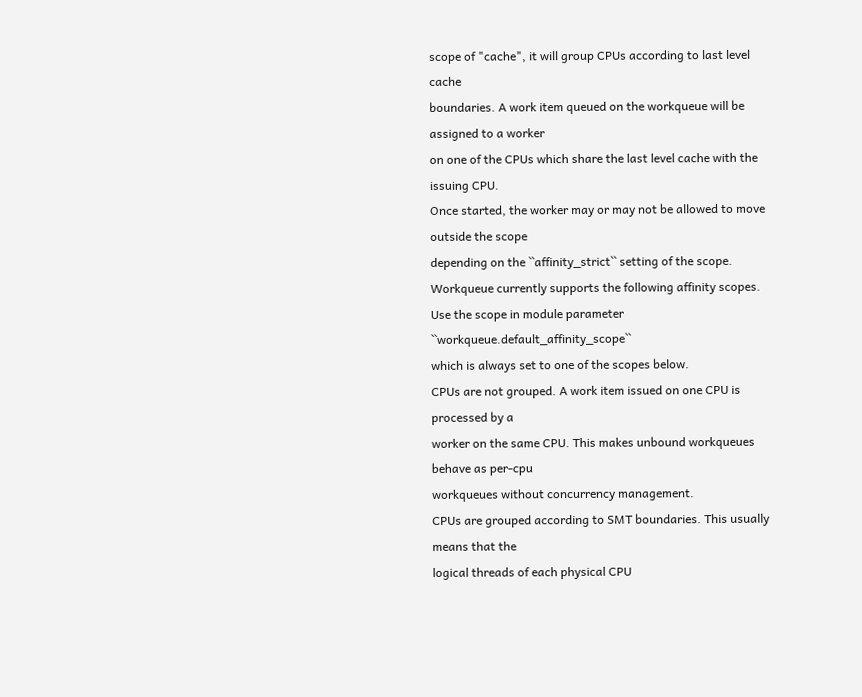scope of "cache", it will group CPUs according to last level cache
boundaries. A work item queued on the workqueue will be assigned to a worker
on one of the CPUs which share the last level cache with the issuing CPU.
Once started, the worker may or may not be allowed to move outside the scope
depending on the ``affinity_strict`` setting of the scope.
Workqueue currently supports the following affinity scopes.
Use the scope in module parameter ``workqueue.default_affinity_scope``
which is always set to one of the scopes below.
CPUs are not grouped. A work item issued on one CPU is processed by a
worker on the same CPU. This makes unbound workqueues behave as per-cpu
workqueues without concurrency management.
CPUs are grouped according to SMT boundaries. This usually means that the
logical threads of each physical CPU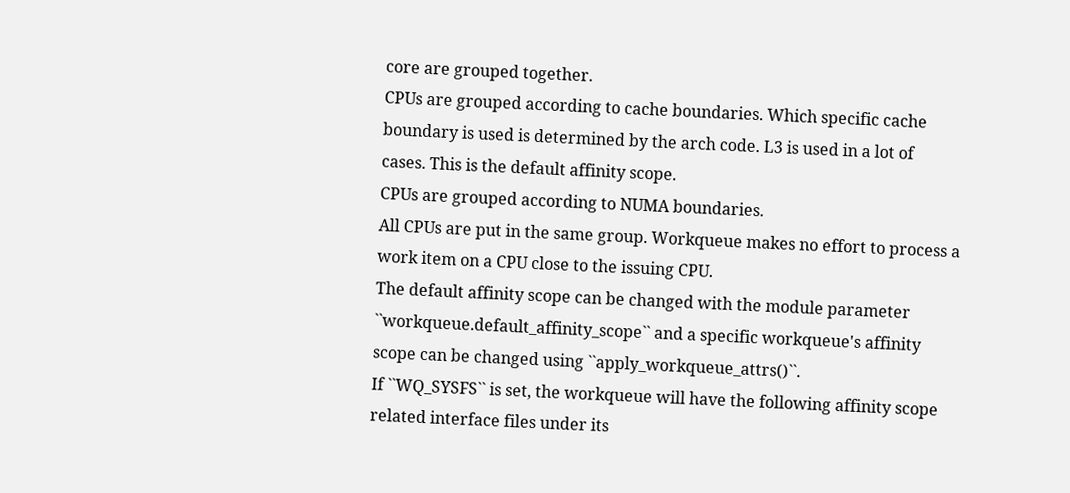core are grouped together.
CPUs are grouped according to cache boundaries. Which specific cache
boundary is used is determined by the arch code. L3 is used in a lot of
cases. This is the default affinity scope.
CPUs are grouped according to NUMA boundaries.
All CPUs are put in the same group. Workqueue makes no effort to process a
work item on a CPU close to the issuing CPU.
The default affinity scope can be changed with the module parameter
``workqueue.default_affinity_scope`` and a specific workqueue's affinity
scope can be changed using ``apply_workqueue_attrs()``.
If ``WQ_SYSFS`` is set, the workqueue will have the following affinity scope
related interface files under its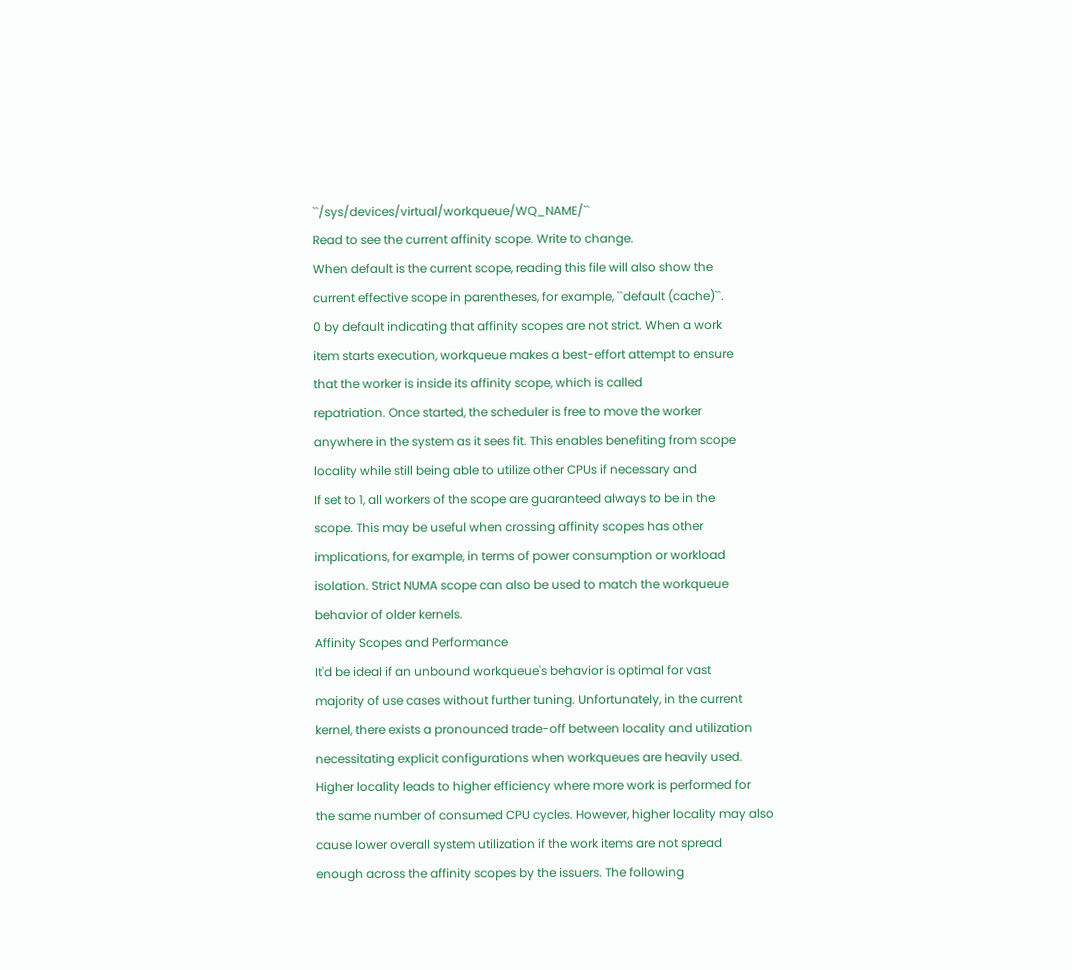``/sys/devices/virtual/workqueue/WQ_NAME/``
Read to see the current affinity scope. Write to change.
When default is the current scope, reading this file will also show the
current effective scope in parentheses, for example, ``default (cache)``.
0 by default indicating that affinity scopes are not strict. When a work
item starts execution, workqueue makes a best-effort attempt to ensure
that the worker is inside its affinity scope, which is called
repatriation. Once started, the scheduler is free to move the worker
anywhere in the system as it sees fit. This enables benefiting from scope
locality while still being able to utilize other CPUs if necessary and
If set to 1, all workers of the scope are guaranteed always to be in the
scope. This may be useful when crossing affinity scopes has other
implications, for example, in terms of power consumption or workload
isolation. Strict NUMA scope can also be used to match the workqueue
behavior of older kernels.
Affinity Scopes and Performance
It'd be ideal if an unbound workqueue's behavior is optimal for vast
majority of use cases without further tuning. Unfortunately, in the current
kernel, there exists a pronounced trade-off between locality and utilization
necessitating explicit configurations when workqueues are heavily used.
Higher locality leads to higher efficiency where more work is performed for
the same number of consumed CPU cycles. However, higher locality may also
cause lower overall system utilization if the work items are not spread
enough across the affinity scopes by the issuers. The following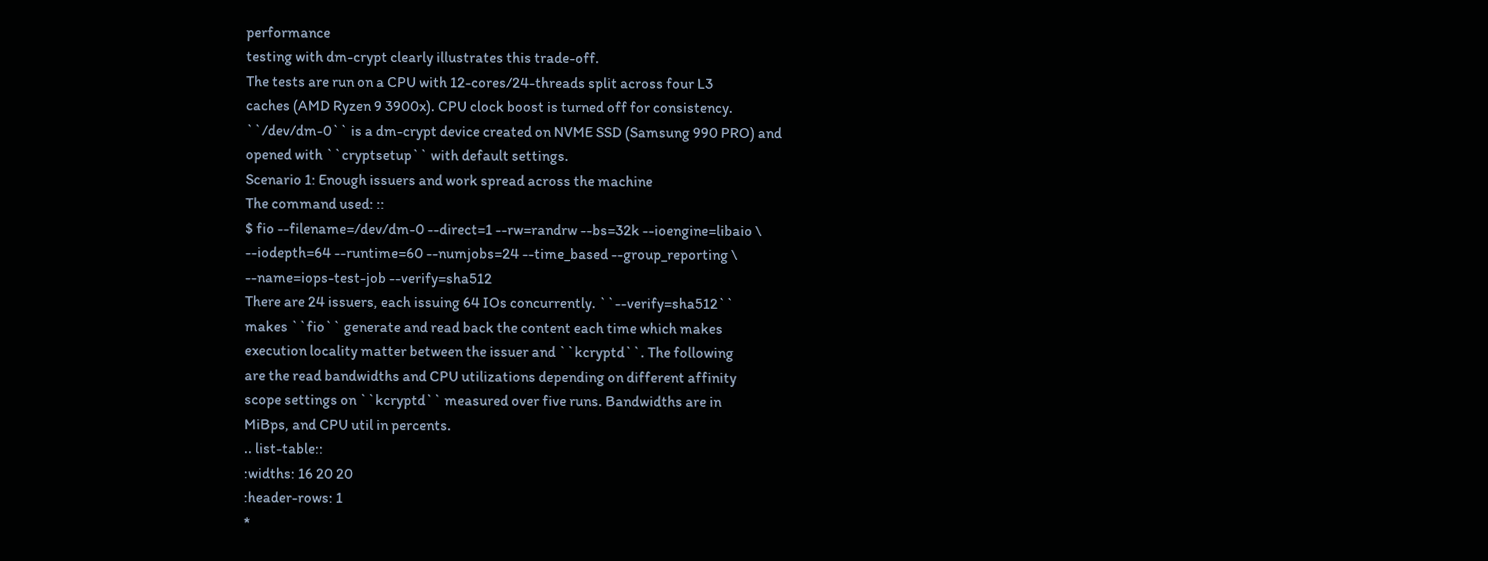performance
testing with dm-crypt clearly illustrates this trade-off.
The tests are run on a CPU with 12-cores/24-threads split across four L3
caches (AMD Ryzen 9 3900x). CPU clock boost is turned off for consistency.
``/dev/dm-0`` is a dm-crypt device created on NVME SSD (Samsung 990 PRO) and
opened with ``cryptsetup`` with default settings.
Scenario 1: Enough issuers and work spread across the machine
The command used: ::
$ fio --filename=/dev/dm-0 --direct=1 --rw=randrw --bs=32k --ioengine=libaio \
--iodepth=64 --runtime=60 --numjobs=24 --time_based --group_reporting \
--name=iops-test-job --verify=sha512
There are 24 issuers, each issuing 64 IOs concurrently. ``--verify=sha512``
makes ``fio`` generate and read back the content each time which makes
execution locality matter between the issuer and ``kcryptd``. The following
are the read bandwidths and CPU utilizations depending on different affinity
scope settings on ``kcryptd`` measured over five runs. Bandwidths are in
MiBps, and CPU util in percents.
.. list-table::
:widths: 16 20 20
:header-rows: 1
*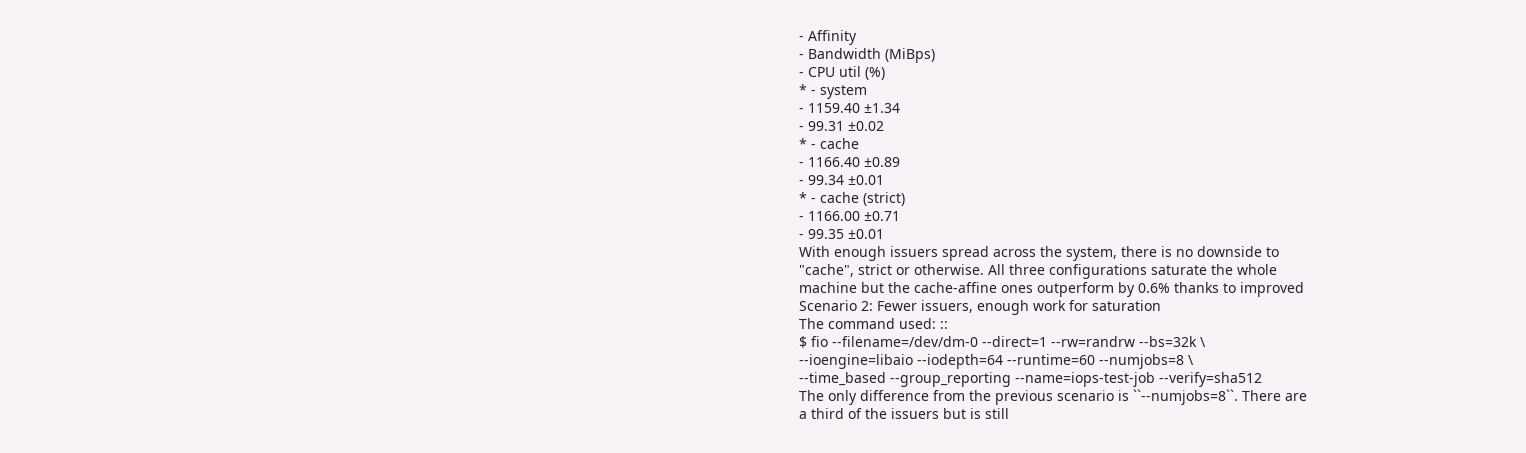- Affinity
- Bandwidth (MiBps)
- CPU util (%)
* - system
- 1159.40 ±1.34
- 99.31 ±0.02
* - cache
- 1166.40 ±0.89
- 99.34 ±0.01
* - cache (strict)
- 1166.00 ±0.71
- 99.35 ±0.01
With enough issuers spread across the system, there is no downside to
"cache", strict or otherwise. All three configurations saturate the whole
machine but the cache-affine ones outperform by 0.6% thanks to improved
Scenario 2: Fewer issuers, enough work for saturation
The command used: ::
$ fio --filename=/dev/dm-0 --direct=1 --rw=randrw --bs=32k \
--ioengine=libaio --iodepth=64 --runtime=60 --numjobs=8 \
--time_based --group_reporting --name=iops-test-job --verify=sha512
The only difference from the previous scenario is ``--numjobs=8``. There are
a third of the issuers but is still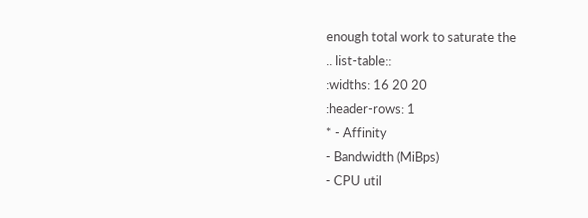enough total work to saturate the
.. list-table::
:widths: 16 20 20
:header-rows: 1
* - Affinity
- Bandwidth (MiBps)
- CPU util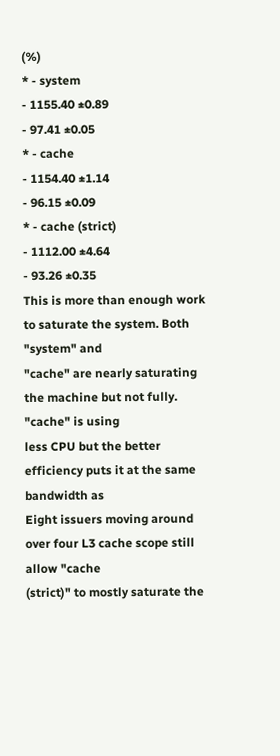(%)
* - system
- 1155.40 ±0.89
- 97.41 ±0.05
* - cache
- 1154.40 ±1.14
- 96.15 ±0.09
* - cache (strict)
- 1112.00 ±4.64
- 93.26 ±0.35
This is more than enough work to saturate the system. Both "system" and
"cache" are nearly saturating the machine but not fully. "cache" is using
less CPU but the better efficiency puts it at the same bandwidth as
Eight issuers moving around over four L3 cache scope still allow "cache
(strict)" to mostly saturate the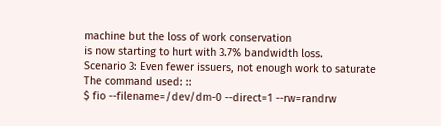machine but the loss of work conservation
is now starting to hurt with 3.7% bandwidth loss.
Scenario 3: Even fewer issuers, not enough work to saturate
The command used: ::
$ fio --filename=/dev/dm-0 --direct=1 --rw=randrw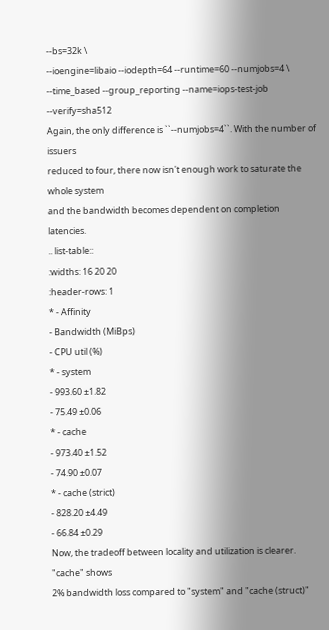--bs=32k \
--ioengine=libaio --iodepth=64 --runtime=60 --numjobs=4 \
--time_based --group_reporting --name=iops-test-job --verify=sha512
Again, the only difference is ``--numjobs=4``. With the number of issuers
reduced to four, there now isn't enough work to saturate the whole system
and the bandwidth becomes dependent on completion latencies.
.. list-table::
:widths: 16 20 20
:header-rows: 1
* - Affinity
- Bandwidth (MiBps)
- CPU util (%)
* - system
- 993.60 ±1.82
- 75.49 ±0.06
* - cache
- 973.40 ±1.52
- 74.90 ±0.07
* - cache (strict)
- 828.20 ±4.49
- 66.84 ±0.29
Now, the tradeoff between locality and utilization is clearer. "cache" shows
2% bandwidth loss compared to "system" and "cache (struct)"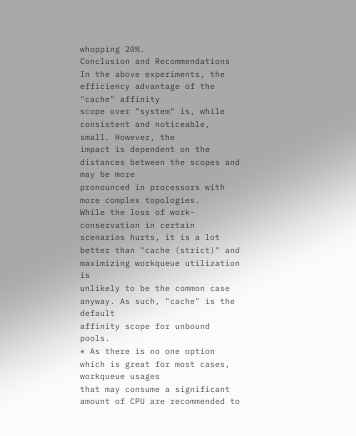whopping 20%.
Conclusion and Recommendations
In the above experiments, the efficiency advantage of the "cache" affinity
scope over "system" is, while consistent and noticeable, small. However, the
impact is dependent on the distances between the scopes and may be more
pronounced in processors with more complex topologies.
While the loss of work-conservation in certain scenarios hurts, it is a lot
better than "cache (strict)" and maximizing workqueue utilization is
unlikely to be the common case anyway. As such, "cache" is the default
affinity scope for unbound pools.
* As there is no one option which is great for most cases, workqueue usages
that may consume a significant amount of CPU are recommended to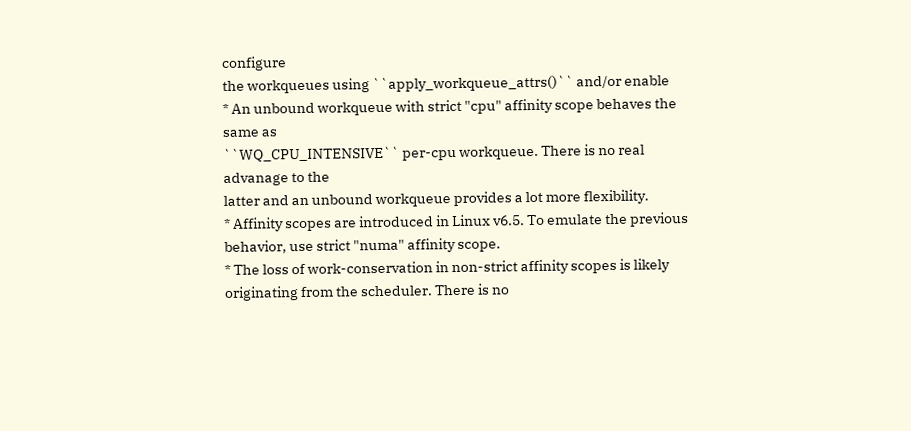configure
the workqueues using ``apply_workqueue_attrs()`` and/or enable
* An unbound workqueue with strict "cpu" affinity scope behaves the same as
``WQ_CPU_INTENSIVE`` per-cpu workqueue. There is no real advanage to the
latter and an unbound workqueue provides a lot more flexibility.
* Affinity scopes are introduced in Linux v6.5. To emulate the previous
behavior, use strict "numa" affinity scope.
* The loss of work-conservation in non-strict affinity scopes is likely
originating from the scheduler. There is no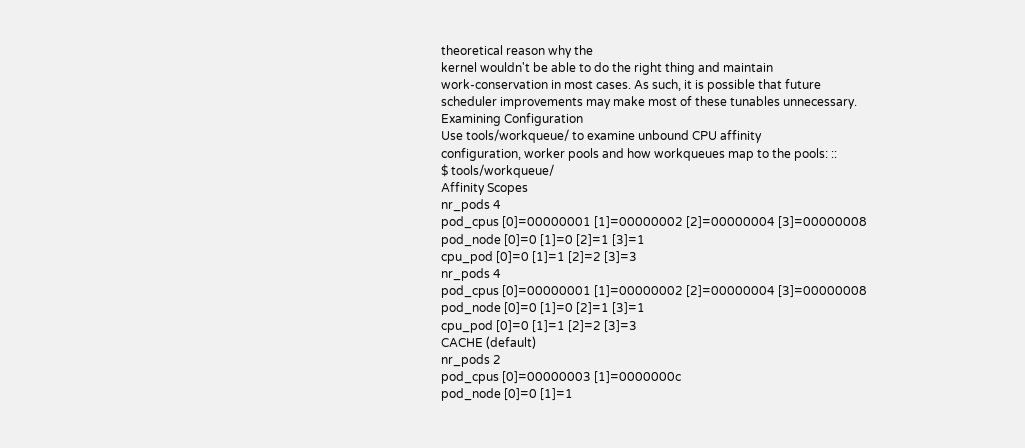theoretical reason why the
kernel wouldn't be able to do the right thing and maintain
work-conservation in most cases. As such, it is possible that future
scheduler improvements may make most of these tunables unnecessary.
Examining Configuration
Use tools/workqueue/ to examine unbound CPU affinity
configuration, worker pools and how workqueues map to the pools: ::
$ tools/workqueue/
Affinity Scopes
nr_pods 4
pod_cpus [0]=00000001 [1]=00000002 [2]=00000004 [3]=00000008
pod_node [0]=0 [1]=0 [2]=1 [3]=1
cpu_pod [0]=0 [1]=1 [2]=2 [3]=3
nr_pods 4
pod_cpus [0]=00000001 [1]=00000002 [2]=00000004 [3]=00000008
pod_node [0]=0 [1]=0 [2]=1 [3]=1
cpu_pod [0]=0 [1]=1 [2]=2 [3]=3
CACHE (default)
nr_pods 2
pod_cpus [0]=00000003 [1]=0000000c
pod_node [0]=0 [1]=1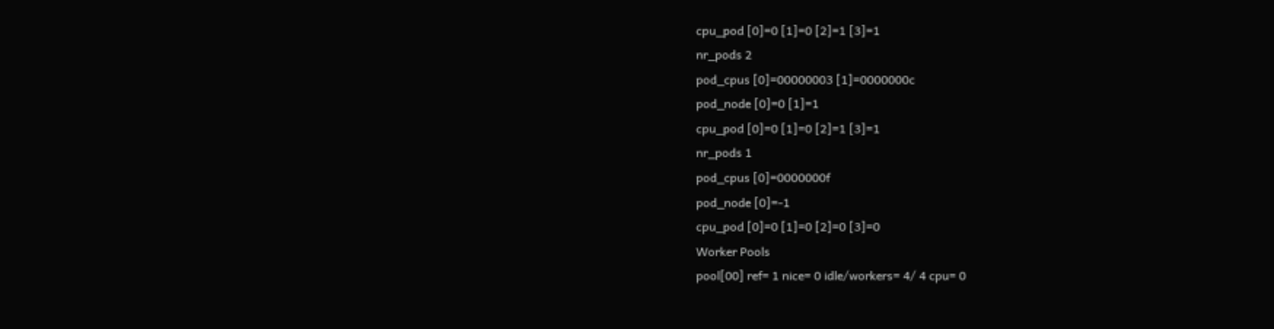cpu_pod [0]=0 [1]=0 [2]=1 [3]=1
nr_pods 2
pod_cpus [0]=00000003 [1]=0000000c
pod_node [0]=0 [1]=1
cpu_pod [0]=0 [1]=0 [2]=1 [3]=1
nr_pods 1
pod_cpus [0]=0000000f
pod_node [0]=-1
cpu_pod [0]=0 [1]=0 [2]=0 [3]=0
Worker Pools
pool[00] ref= 1 nice= 0 idle/workers= 4/ 4 cpu= 0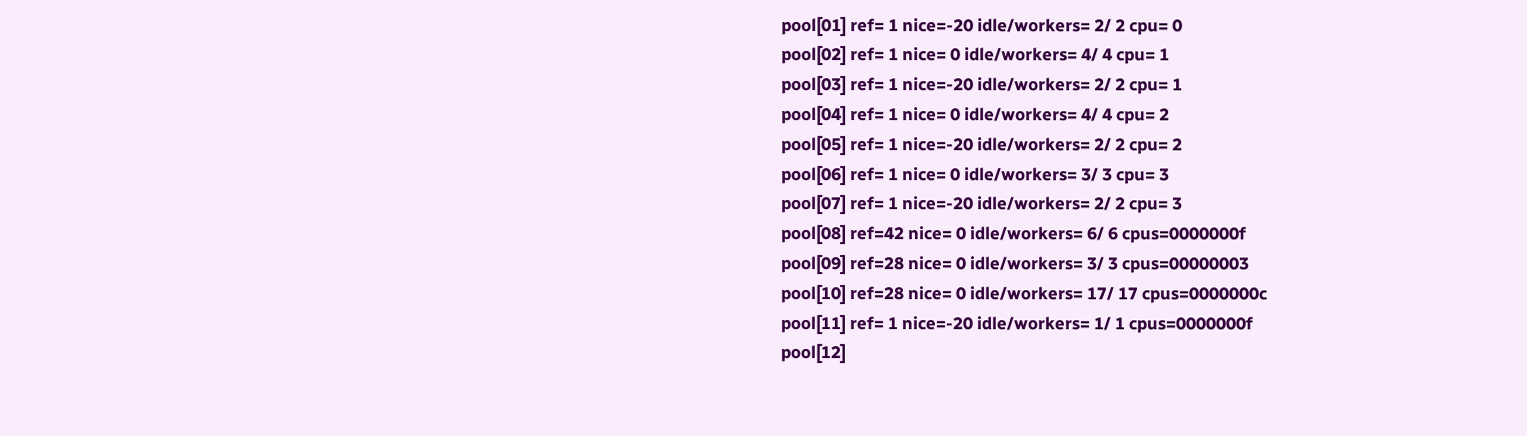pool[01] ref= 1 nice=-20 idle/workers= 2/ 2 cpu= 0
pool[02] ref= 1 nice= 0 idle/workers= 4/ 4 cpu= 1
pool[03] ref= 1 nice=-20 idle/workers= 2/ 2 cpu= 1
pool[04] ref= 1 nice= 0 idle/workers= 4/ 4 cpu= 2
pool[05] ref= 1 nice=-20 idle/workers= 2/ 2 cpu= 2
pool[06] ref= 1 nice= 0 idle/workers= 3/ 3 cpu= 3
pool[07] ref= 1 nice=-20 idle/workers= 2/ 2 cpu= 3
pool[08] ref=42 nice= 0 idle/workers= 6/ 6 cpus=0000000f
pool[09] ref=28 nice= 0 idle/workers= 3/ 3 cpus=00000003
pool[10] ref=28 nice= 0 idle/workers= 17/ 17 cpus=0000000c
pool[11] ref= 1 nice=-20 idle/workers= 1/ 1 cpus=0000000f
pool[12]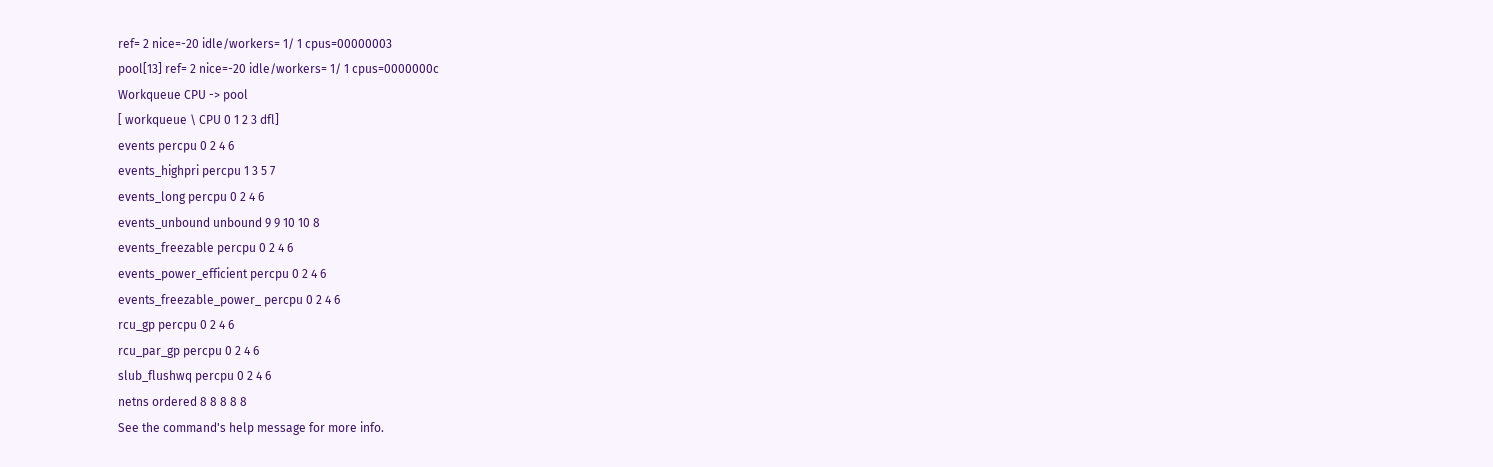ref= 2 nice=-20 idle/workers= 1/ 1 cpus=00000003
pool[13] ref= 2 nice=-20 idle/workers= 1/ 1 cpus=0000000c
Workqueue CPU -> pool
[ workqueue \ CPU 0 1 2 3 dfl]
events percpu 0 2 4 6
events_highpri percpu 1 3 5 7
events_long percpu 0 2 4 6
events_unbound unbound 9 9 10 10 8
events_freezable percpu 0 2 4 6
events_power_efficient percpu 0 2 4 6
events_freezable_power_ percpu 0 2 4 6
rcu_gp percpu 0 2 4 6
rcu_par_gp percpu 0 2 4 6
slub_flushwq percpu 0 2 4 6
netns ordered 8 8 8 8 8
See the command's help message for more info.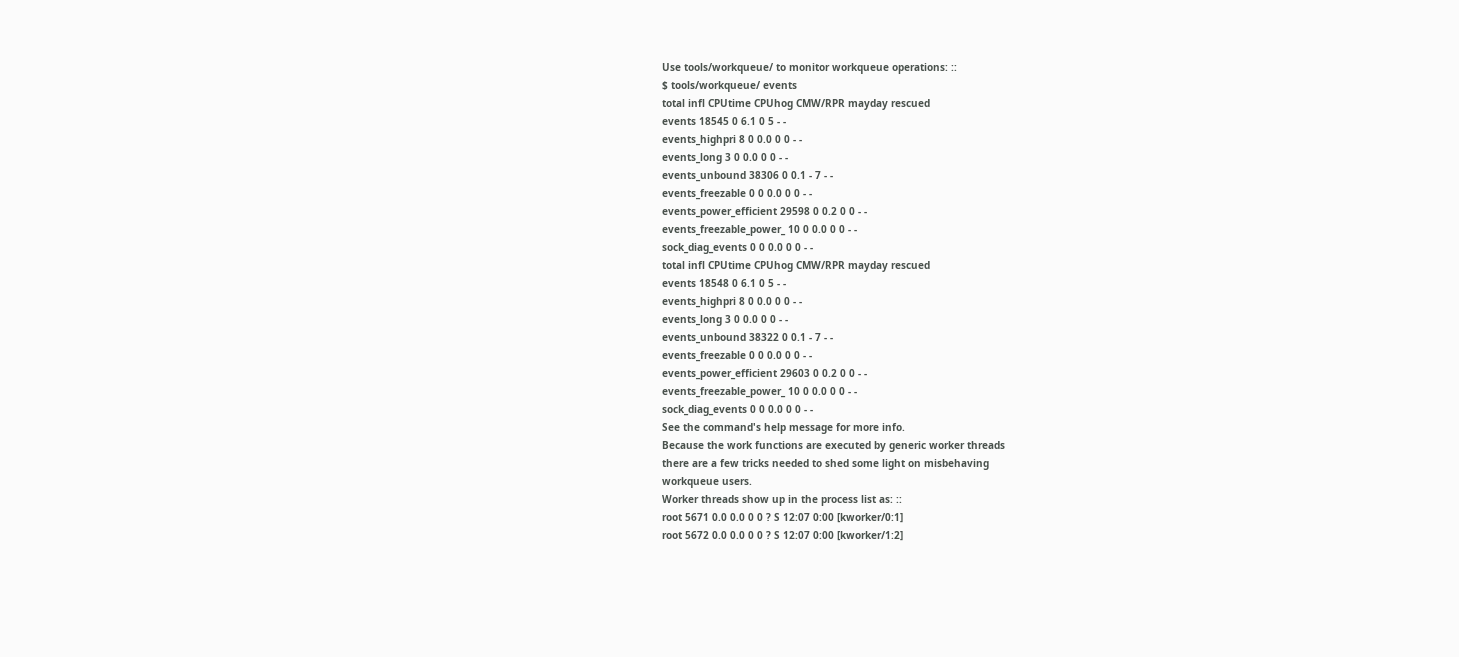Use tools/workqueue/ to monitor workqueue operations: ::
$ tools/workqueue/ events
total infl CPUtime CPUhog CMW/RPR mayday rescued
events 18545 0 6.1 0 5 - -
events_highpri 8 0 0.0 0 0 - -
events_long 3 0 0.0 0 0 - -
events_unbound 38306 0 0.1 - 7 - -
events_freezable 0 0 0.0 0 0 - -
events_power_efficient 29598 0 0.2 0 0 - -
events_freezable_power_ 10 0 0.0 0 0 - -
sock_diag_events 0 0 0.0 0 0 - -
total infl CPUtime CPUhog CMW/RPR mayday rescued
events 18548 0 6.1 0 5 - -
events_highpri 8 0 0.0 0 0 - -
events_long 3 0 0.0 0 0 - -
events_unbound 38322 0 0.1 - 7 - -
events_freezable 0 0 0.0 0 0 - -
events_power_efficient 29603 0 0.2 0 0 - -
events_freezable_power_ 10 0 0.0 0 0 - -
sock_diag_events 0 0 0.0 0 0 - -
See the command's help message for more info.
Because the work functions are executed by generic worker threads
there are a few tricks needed to shed some light on misbehaving
workqueue users.
Worker threads show up in the process list as: ::
root 5671 0.0 0.0 0 0 ? S 12:07 0:00 [kworker/0:1]
root 5672 0.0 0.0 0 0 ? S 12:07 0:00 [kworker/1:2]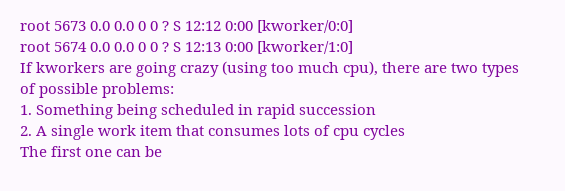root 5673 0.0 0.0 0 0 ? S 12:12 0:00 [kworker/0:0]
root 5674 0.0 0.0 0 0 ? S 12:13 0:00 [kworker/1:0]
If kworkers are going crazy (using too much cpu), there are two types
of possible problems:
1. Something being scheduled in rapid succession
2. A single work item that consumes lots of cpu cycles
The first one can be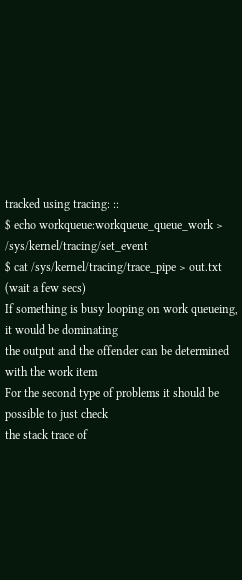tracked using tracing: ::
$ echo workqueue:workqueue_queue_work > /sys/kernel/tracing/set_event
$ cat /sys/kernel/tracing/trace_pipe > out.txt
(wait a few secs)
If something is busy looping on work queueing, it would be dominating
the output and the offender can be determined with the work item
For the second type of problems it should be possible to just check
the stack trace of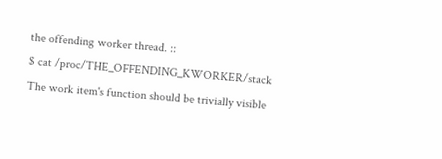the offending worker thread. ::
$ cat /proc/THE_OFFENDING_KWORKER/stack
The work item's function should be trivially visible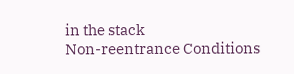in the stack
Non-reentrance Conditions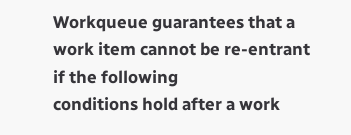Workqueue guarantees that a work item cannot be re-entrant if the following
conditions hold after a work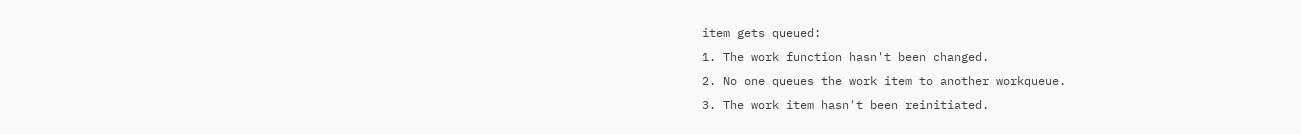item gets queued:
1. The work function hasn't been changed.
2. No one queues the work item to another workqueue.
3. The work item hasn't been reinitiated.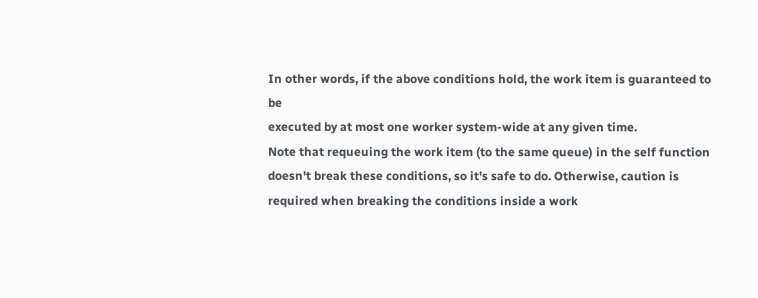In other words, if the above conditions hold, the work item is guaranteed to be
executed by at most one worker system-wide at any given time.
Note that requeuing the work item (to the same queue) in the self function
doesn't break these conditions, so it's safe to do. Otherwise, caution is
required when breaking the conditions inside a work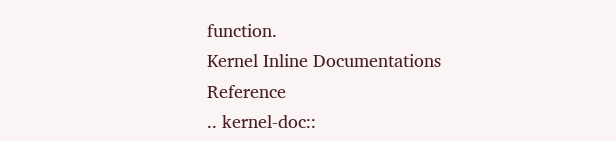function.
Kernel Inline Documentations Reference
.. kernel-doc::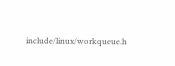include/linux/workqueue.h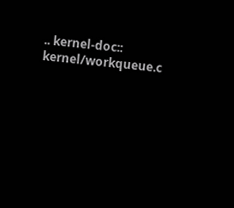.. kernel-doc:: kernel/workqueue.c